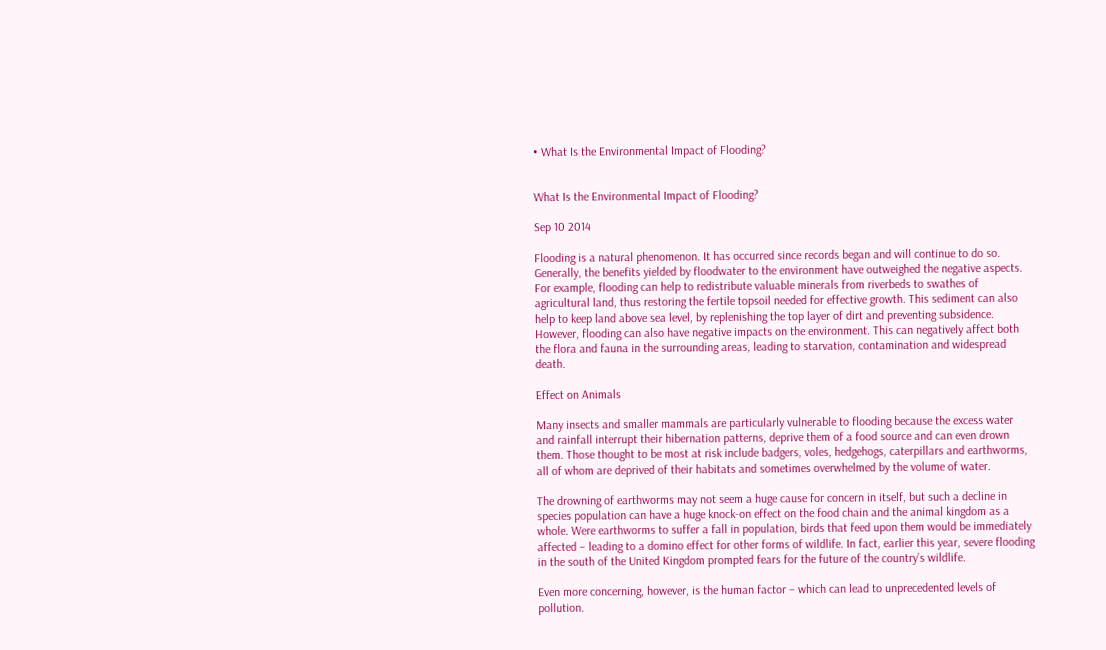• What Is the Environmental Impact of Flooding?


What Is the Environmental Impact of Flooding?

Sep 10 2014

Flooding is a natural phenomenon. It has occurred since records began and will continue to do so. Generally, the benefits yielded by floodwater to the environment have outweighed the negative aspects. For example, flooding can help to redistribute valuable minerals from riverbeds to swathes of agricultural land, thus restoring the fertile topsoil needed for effective growth. This sediment can also help to keep land above sea level, by replenishing the top layer of dirt and preventing subsidence. However, flooding can also have negative impacts on the environment. This can negatively affect both the flora and fauna in the surrounding areas, leading to starvation, contamination and widespread death.

Effect on Animals

Many insects and smaller mammals are particularly vulnerable to flooding because the excess water and rainfall interrupt their hibernation patterns, deprive them of a food source and can even drown them. Those thought to be most at risk include badgers, voles, hedgehogs, caterpillars and earthworms, all of whom are deprived of their habitats and sometimes overwhelmed by the volume of water.

The drowning of earthworms may not seem a huge cause for concern in itself, but such a decline in species population can have a huge knock-on effect on the food chain and the animal kingdom as a whole. Were earthworms to suffer a fall in population, birds that feed upon them would be immediately affected – leading to a domino effect for other forms of wildlife. In fact, earlier this year, severe flooding in the south of the United Kingdom prompted fears for the future of the country’s wildlife.

Even more concerning, however, is the human factor – which can lead to unprecedented levels of pollution.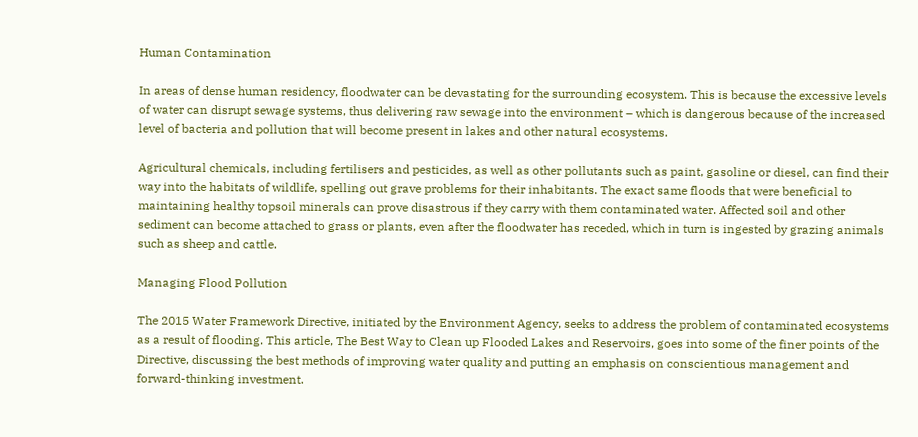Human Contamination

In areas of dense human residency, floodwater can be devastating for the surrounding ecosystem. This is because the excessive levels of water can disrupt sewage systems, thus delivering raw sewage into the environment – which is dangerous because of the increased level of bacteria and pollution that will become present in lakes and other natural ecosystems.

Agricultural chemicals, including fertilisers and pesticides, as well as other pollutants such as paint, gasoline or diesel, can find their way into the habitats of wildlife, spelling out grave problems for their inhabitants. The exact same floods that were beneficial to maintaining healthy topsoil minerals can prove disastrous if they carry with them contaminated water. Affected soil and other sediment can become attached to grass or plants, even after the floodwater has receded, which in turn is ingested by grazing animals such as sheep and cattle.

Managing Flood Pollution

The 2015 Water Framework Directive, initiated by the Environment Agency, seeks to address the problem of contaminated ecosystems as a result of flooding. This article, The Best Way to Clean up Flooded Lakes and Reservoirs, goes into some of the finer points of the Directive, discussing the best methods of improving water quality and putting an emphasis on conscientious management and forward-thinking investment.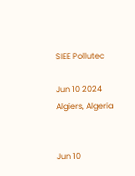SIEE Pollutec

Jun 10 2024 Algiers, Algeria


Jun 10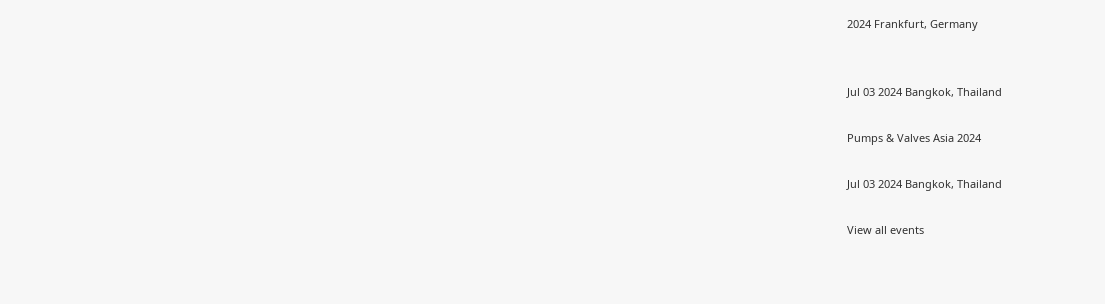2024 Frankfurt, Germany


Jul 03 2024 Bangkok, Thailand

Pumps & Valves Asia 2024

Jul 03 2024 Bangkok, Thailand

View all events